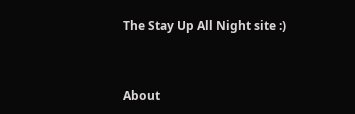The Stay Up All Night site :)


About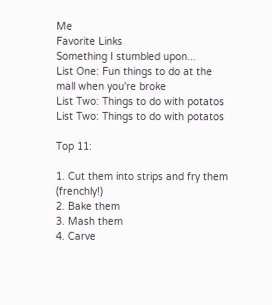Me
Favorite Links
Something I stumbled upon...
List One: Fun things to do at the mall when you're broke
List Two: Things to do with potatos
List Two: Things to do with potatos

Top 11:

1. Cut them into strips and fry them (frenchly!)
2. Bake them
3. Mash them
4. Carve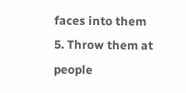faces into them
5. Throw them at people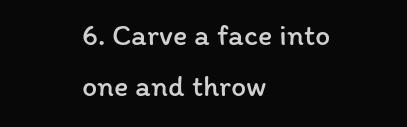6. Carve a face into one and throw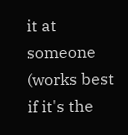it at someone (works best if it's the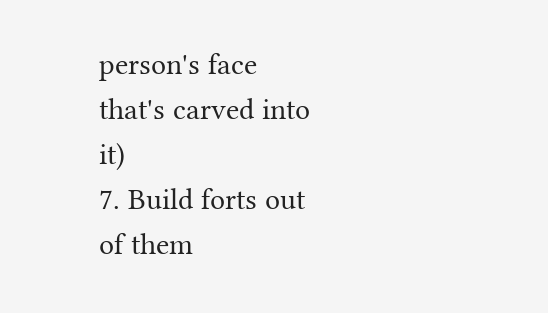person's face that's carved into it)
7. Build forts out of them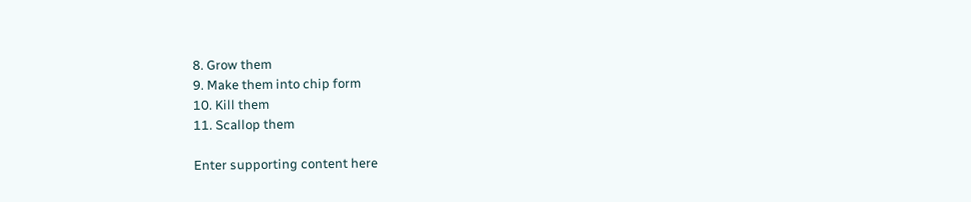8. Grow them
9. Make them into chip form
10. Kill them
11. Scallop them

Enter supporting content here